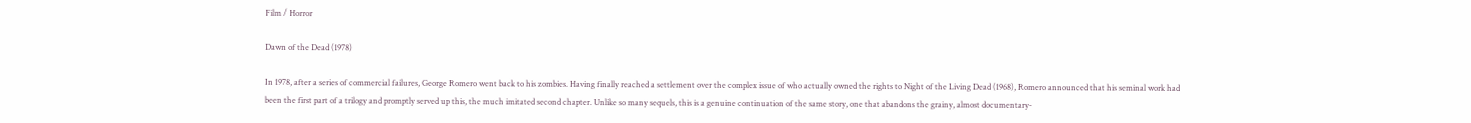Film / Horror

Dawn of the Dead (1978)

In 1978, after a series of commercial failures, George Romero went back to his zombies. Having finally reached a settlement over the complex issue of who actually owned the rights to Night of the Living Dead (1968), Romero announced that his seminal work had been the first part of a trilogy and promptly served up this, the much imitated second chapter. Unlike so many sequels, this is a genuine continuation of the same story, one that abandons the grainy, almost documentary-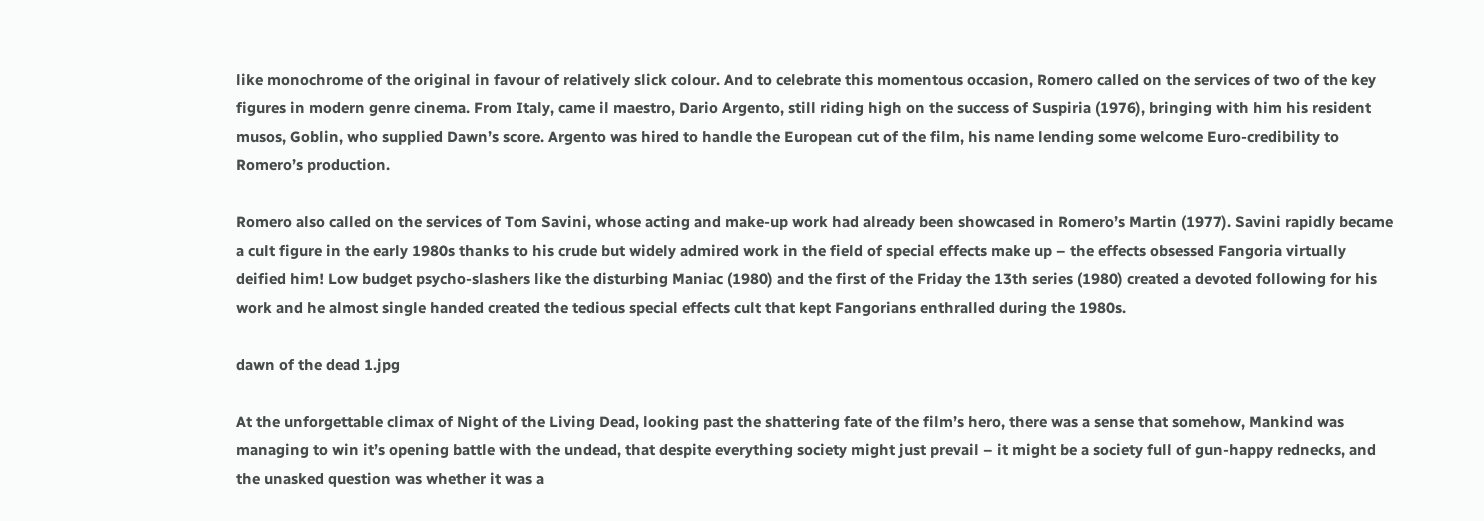like monochrome of the original in favour of relatively slick colour. And to celebrate this momentous occasion, Romero called on the services of two of the key figures in modern genre cinema. From Italy, came il maestro, Dario Argento, still riding high on the success of Suspiria (1976), bringing with him his resident musos, Goblin, who supplied Dawn’s score. Argento was hired to handle the European cut of the film, his name lending some welcome Euro-credibility to Romero’s production.

Romero also called on the services of Tom Savini, whose acting and make-up work had already been showcased in Romero’s Martin (1977). Savini rapidly became a cult figure in the early 1980s thanks to his crude but widely admired work in the field of special effects make up – the effects obsessed Fangoria virtually deified him! Low budget psycho-slashers like the disturbing Maniac (1980) and the first of the Friday the 13th series (1980) created a devoted following for his work and he almost single handed created the tedious special effects cult that kept Fangorians enthralled during the 1980s.

dawn of the dead 1.jpg

At the unforgettable climax of Night of the Living Dead, looking past the shattering fate of the film’s hero, there was a sense that somehow, Mankind was managing to win it’s opening battle with the undead, that despite everything society might just prevail – it might be a society full of gun-happy rednecks, and the unasked question was whether it was a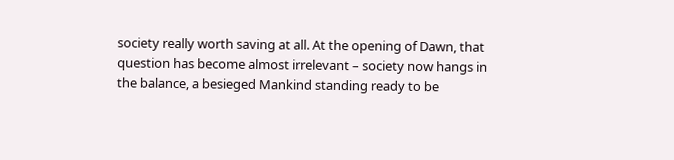society really worth saving at all. At the opening of Dawn, that question has become almost irrelevant – society now hangs in the balance, a besieged Mankind standing ready to be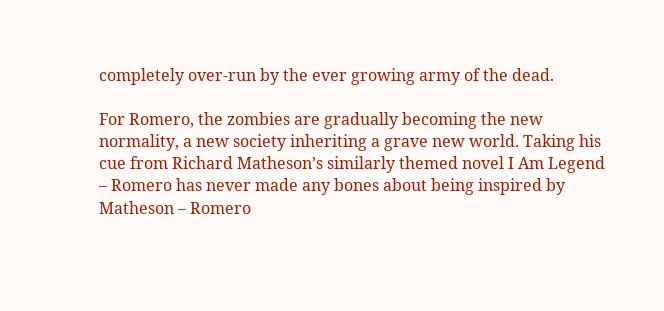completely over-run by the ever growing army of the dead.

For Romero, the zombies are gradually becoming the new normality, a new society inheriting a grave new world. Taking his cue from Richard Matheson’s similarly themed novel I Am Legend – Romero has never made any bones about being inspired by Matheson – Romero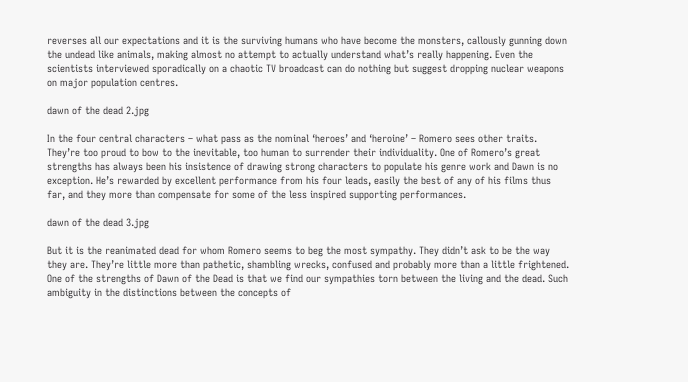reverses all our expectations and it is the surviving humans who have become the monsters, callously gunning down the undead like animals, making almost no attempt to actually understand what’s really happening. Even the scientists interviewed sporadically on a chaotic TV broadcast can do nothing but suggest dropping nuclear weapons on major population centres.

dawn of the dead 2.jpg

In the four central characters – what pass as the nominal ‘heroes’ and ‘heroine’ – Romero sees other traits. They’re too proud to bow to the inevitable, too human to surrender their individuality. One of Romero’s great strengths has always been his insistence of drawing strong characters to populate his genre work and Dawn is no exception. He’s rewarded by excellent performance from his four leads, easily the best of any of his films thus far, and they more than compensate for some of the less inspired supporting performances.

dawn of the dead 3.jpg

But it is the reanimated dead for whom Romero seems to beg the most sympathy. They didn’t ask to be the way they are. They’re little more than pathetic, shambling wrecks, confused and probably more than a little frightened. One of the strengths of Dawn of the Dead is that we find our sympathies torn between the living and the dead. Such ambiguity in the distinctions between the concepts of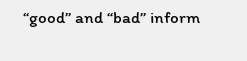“good” and “bad” inform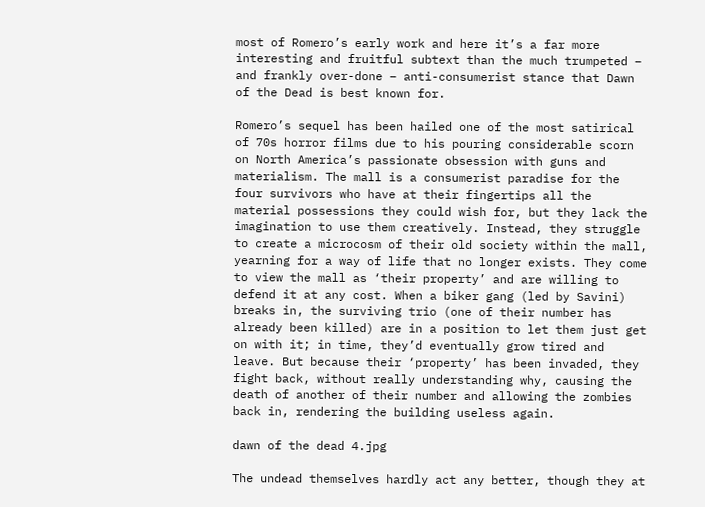most of Romero’s early work and here it’s a far more interesting and fruitful subtext than the much trumpeted – and frankly over-done – anti-consumerist stance that Dawn of the Dead is best known for.

Romero’s sequel has been hailed one of the most satirical of 70s horror films due to his pouring considerable scorn on North America’s passionate obsession with guns and materialism. The mall is a consumerist paradise for the four survivors who have at their fingertips all the material possessions they could wish for, but they lack the imagination to use them creatively. Instead, they struggle to create a microcosm of their old society within the mall, yearning for a way of life that no longer exists. They come to view the mall as ‘their property’ and are willing to defend it at any cost. When a biker gang (led by Savini) breaks in, the surviving trio (one of their number has already been killed) are in a position to let them just get on with it; in time, they’d eventually grow tired and leave. But because their ‘property’ has been invaded, they fight back, without really understanding why, causing the death of another of their number and allowing the zombies back in, rendering the building useless again.

dawn of the dead 4.jpg

The undead themselves hardly act any better, though they at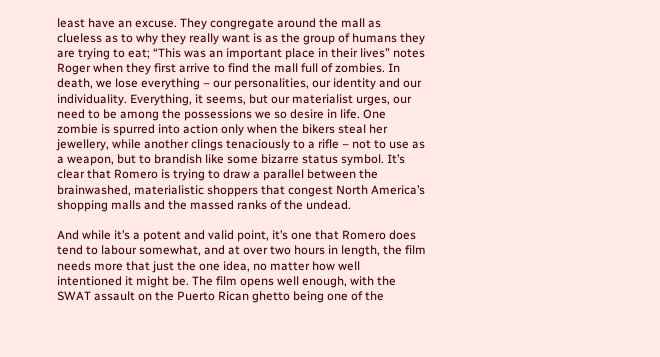least have an excuse. They congregate around the mall as clueless as to why they really want is as the group of humans they are trying to eat; “This was an important place in their lives” notes Roger when they first arrive to find the mall full of zombies. In death, we lose everything – our personalities, our identity and our individuality. Everything, it seems, but our materialist urges, our need to be among the possessions we so desire in life. One zombie is spurred into action only when the bikers steal her jewellery, while another clings tenaciously to a rifle – not to use as a weapon, but to brandish like some bizarre status symbol. It’s clear that Romero is trying to draw a parallel between the brainwashed, materialistic shoppers that congest North America’s shopping malls and the massed ranks of the undead.

And while it’s a potent and valid point, it’s one that Romero does tend to labour somewhat, and at over two hours in length, the film needs more that just the one idea, no matter how well intentioned it might be. The film opens well enough, with the SWAT assault on the Puerto Rican ghetto being one of the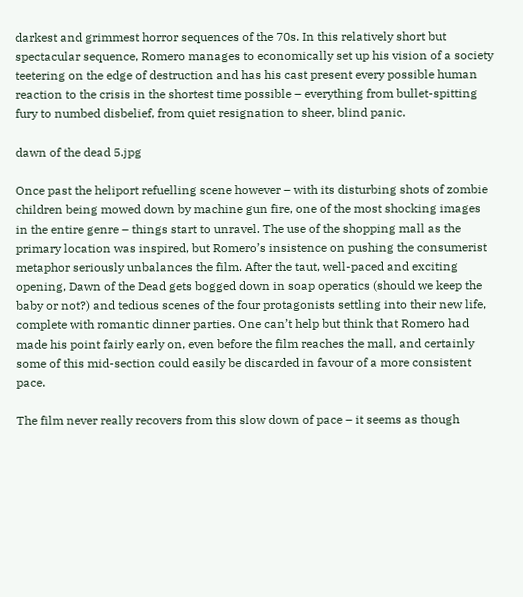darkest and grimmest horror sequences of the 70s. In this relatively short but spectacular sequence, Romero manages to economically set up his vision of a society teetering on the edge of destruction and has his cast present every possible human reaction to the crisis in the shortest time possible – everything from bullet-spitting fury to numbed disbelief, from quiet resignation to sheer, blind panic.

dawn of the dead 5.jpg

Once past the heliport refuelling scene however – with its disturbing shots of zombie children being mowed down by machine gun fire, one of the most shocking images in the entire genre – things start to unravel. The use of the shopping mall as the primary location was inspired, but Romero’s insistence on pushing the consumerist metaphor seriously unbalances the film. After the taut, well-paced and exciting opening, Dawn of the Dead gets bogged down in soap operatics (should we keep the baby or not?) and tedious scenes of the four protagonists settling into their new life, complete with romantic dinner parties. One can’t help but think that Romero had made his point fairly early on, even before the film reaches the mall, and certainly some of this mid-section could easily be discarded in favour of a more consistent pace.

The film never really recovers from this slow down of pace – it seems as though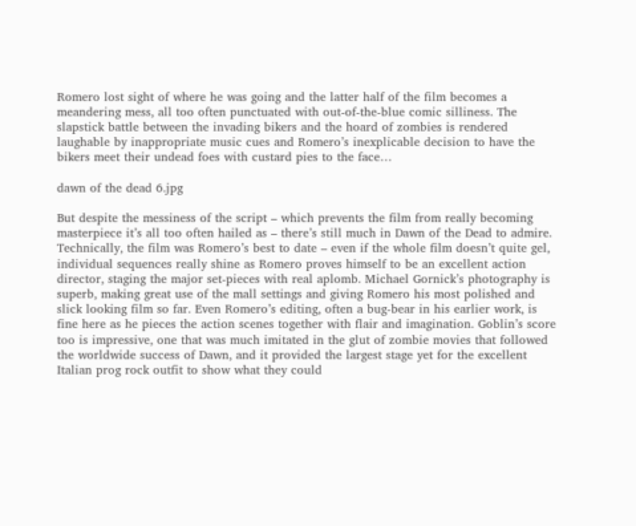Romero lost sight of where he was going and the latter half of the film becomes a meandering mess, all too often punctuated with out-of-the-blue comic silliness. The slapstick battle between the invading bikers and the hoard of zombies is rendered laughable by inappropriate music cues and Romero’s inexplicable decision to have the bikers meet their undead foes with custard pies to the face…

dawn of the dead 6.jpg

But despite the messiness of the script – which prevents the film from really becoming masterpiece it’s all too often hailed as – there’s still much in Dawn of the Dead to admire. Technically, the film was Romero’s best to date – even if the whole film doesn’t quite gel, individual sequences really shine as Romero proves himself to be an excellent action director, staging the major set-pieces with real aplomb. Michael Gornick’s photography is superb, making great use of the mall settings and giving Romero his most polished and slick looking film so far. Even Romero’s editing, often a bug-bear in his earlier work, is fine here as he pieces the action scenes together with flair and imagination. Goblin’s score too is impressive, one that was much imitated in the glut of zombie movies that followed the worldwide success of Dawn, and it provided the largest stage yet for the excellent Italian prog rock outfit to show what they could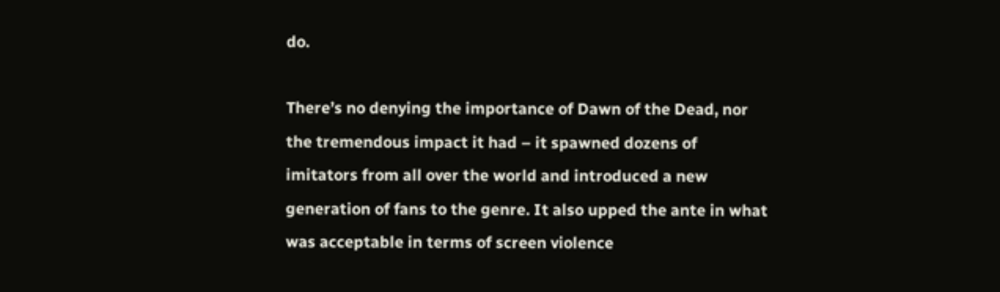do.

There’s no denying the importance of Dawn of the Dead, nor the tremendous impact it had – it spawned dozens of imitators from all over the world and introduced a new generation of fans to the genre. It also upped the ante in what was acceptable in terms of screen violence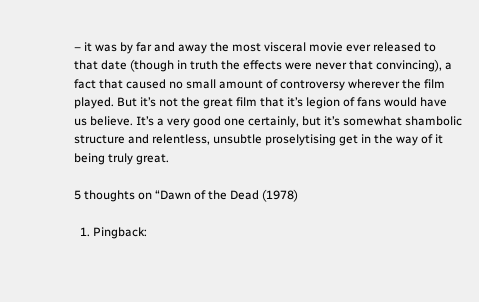– it was by far and away the most visceral movie ever released to that date (though in truth the effects were never that convincing), a fact that caused no small amount of controversy wherever the film played. But it’s not the great film that it’s legion of fans would have us believe. It’s a very good one certainly, but it’s somewhat shambolic structure and relentless, unsubtle proselytising get in the way of it being truly great.

5 thoughts on “Dawn of the Dead (1978)

  1. Pingback: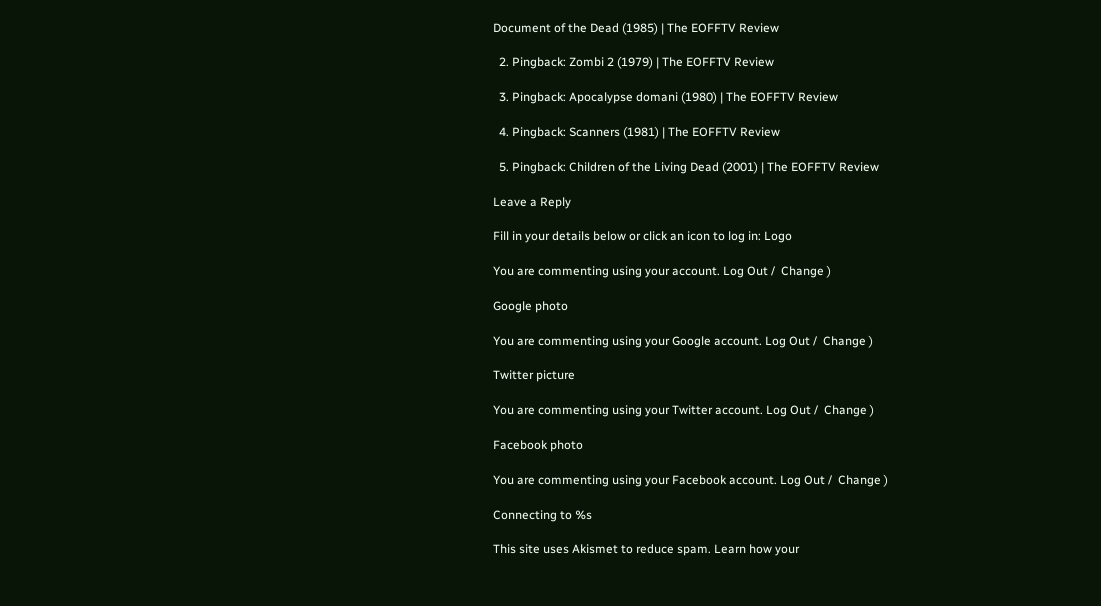Document of the Dead (1985) | The EOFFTV Review

  2. Pingback: Zombi 2 (1979) | The EOFFTV Review

  3. Pingback: Apocalypse domani (1980) | The EOFFTV Review

  4. Pingback: Scanners (1981) | The EOFFTV Review

  5. Pingback: Children of the Living Dead (2001) | The EOFFTV Review

Leave a Reply

Fill in your details below or click an icon to log in: Logo

You are commenting using your account. Log Out /  Change )

Google photo

You are commenting using your Google account. Log Out /  Change )

Twitter picture

You are commenting using your Twitter account. Log Out /  Change )

Facebook photo

You are commenting using your Facebook account. Log Out /  Change )

Connecting to %s

This site uses Akismet to reduce spam. Learn how your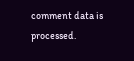comment data is processed.